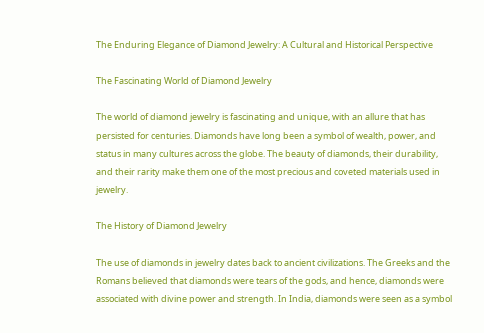The Enduring Elegance of Diamond Jewelry: A Cultural and Historical Perspective

The Fascinating World of Diamond Jewelry

The world of diamond jewelry is fascinating and unique, with an allure that has persisted for centuries. Diamonds have long been a symbol of wealth, power, and status in many cultures across the globe. The beauty of diamonds, their durability, and their rarity make them one of the most precious and coveted materials used in jewelry.

The History of Diamond Jewelry

The use of diamonds in jewelry dates back to ancient civilizations. The Greeks and the Romans believed that diamonds were tears of the gods, and hence, diamonds were associated with divine power and strength. In India, diamonds were seen as a symbol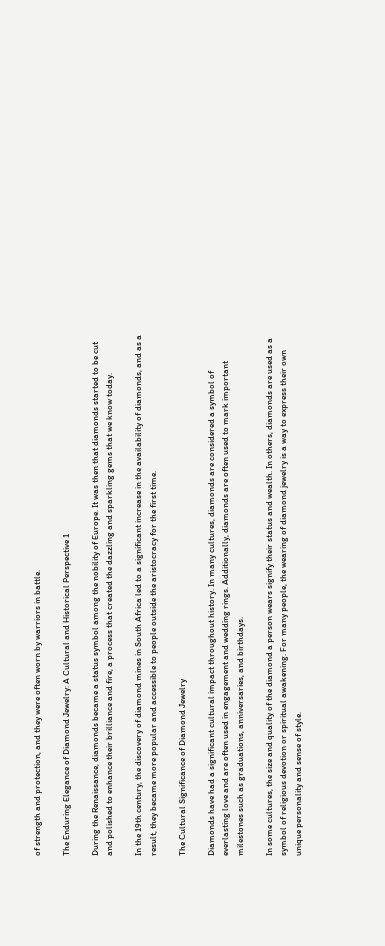of strength and protection, and they were often worn by warriors in battle.

The Enduring Elegance of Diamond Jewelry: A Cultural and Historical Perspective 1

During the Renaissance, diamonds became a status symbol among the nobility of Europe. It was then that diamonds started to be cut and polished to enhance their brilliance and fire, a process that created the dazzling and sparkling gems that we know today.

In the 19th century, the discovery of diamond mines in South Africa led to a significant increase in the availability of diamonds, and as a result, they became more popular and accessible to people outside the aristocracy for the first time.

The Cultural Significance of Diamond Jewelry

Diamonds have had a significant cultural impact throughout history. In many cultures, diamonds are considered a symbol of everlasting love and are often used in engagement and wedding rings. Additionally, diamonds are often used to mark important milestones such as graduations, anniversaries, and birthdays.

In some cultures, the size and quality of the diamond a person wears signify their status and wealth. In others, diamonds are used as a symbol of religious devotion or spiritual awakening. For many people, the wearing of diamond jewelry is a way to express their own unique personality and sense of style.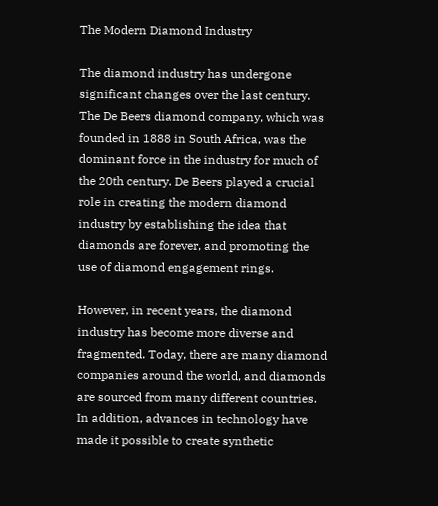The Modern Diamond Industry

The diamond industry has undergone significant changes over the last century. The De Beers diamond company, which was founded in 1888 in South Africa, was the dominant force in the industry for much of the 20th century. De Beers played a crucial role in creating the modern diamond industry by establishing the idea that diamonds are forever, and promoting the use of diamond engagement rings.

However, in recent years, the diamond industry has become more diverse and fragmented. Today, there are many diamond companies around the world, and diamonds are sourced from many different countries. In addition, advances in technology have made it possible to create synthetic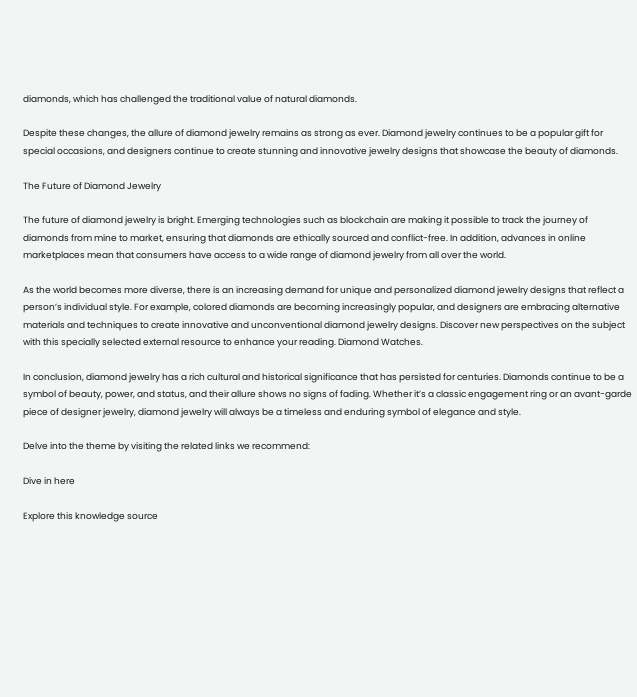diamonds, which has challenged the traditional value of natural diamonds.

Despite these changes, the allure of diamond jewelry remains as strong as ever. Diamond jewelry continues to be a popular gift for special occasions, and designers continue to create stunning and innovative jewelry designs that showcase the beauty of diamonds.

The Future of Diamond Jewelry

The future of diamond jewelry is bright. Emerging technologies such as blockchain are making it possible to track the journey of diamonds from mine to market, ensuring that diamonds are ethically sourced and conflict-free. In addition, advances in online marketplaces mean that consumers have access to a wide range of diamond jewelry from all over the world.

As the world becomes more diverse, there is an increasing demand for unique and personalized diamond jewelry designs that reflect a person’s individual style. For example, colored diamonds are becoming increasingly popular, and designers are embracing alternative materials and techniques to create innovative and unconventional diamond jewelry designs. Discover new perspectives on the subject with this specially selected external resource to enhance your reading. Diamond Watches.

In conclusion, diamond jewelry has a rich cultural and historical significance that has persisted for centuries. Diamonds continue to be a symbol of beauty, power, and status, and their allure shows no signs of fading. Whether it’s a classic engagement ring or an avant-garde piece of designer jewelry, diamond jewelry will always be a timeless and enduring symbol of elegance and style.

Delve into the theme by visiting the related links we recommend:

Dive in here

Explore this knowledge source